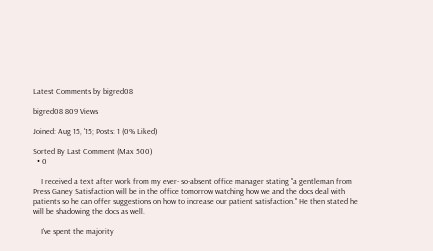Latest Comments by bigred08

bigred08 809 Views

Joined: Aug 15, '15; Posts: 1 (0% Liked)

Sorted By Last Comment (Max 500)
  • 0

    I received a text after work from my ever- so-absent office manager stating "a gentleman from Press Ganey Satisfaction will be in the office tomorrow watching how we and the docs deal with patients so he can offer suggestions on how to increase our patient satisfaction." He then stated he will be shadowing the docs as well.

    I've spent the majority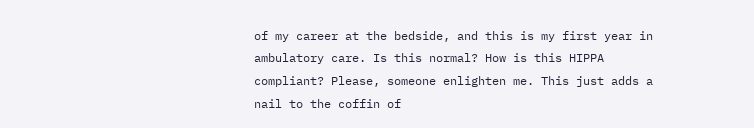of my career at the bedside, and this is my first year in ambulatory care. Is this normal? How is this HIPPA compliant? Please, someone enlighten me. This just adds a nail to the coffin of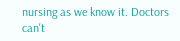nursing as we know it. Doctors can't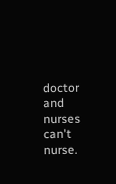doctor and nurses can't nurse.